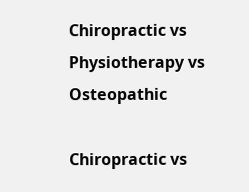Chiropractic vs Physiotherapy vs Osteopathic

Chiropractic vs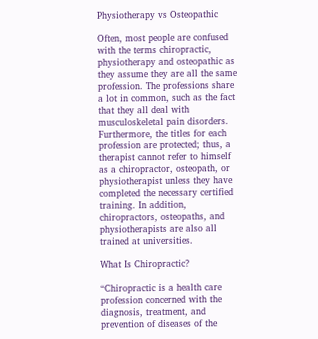Physiotherapy vs Osteopathic

Often, most people are confused with the terms chiropractic, physiotherapy and osteopathic as they assume they are all the same profession. The professions share a lot in common, such as the fact that they all deal with musculoskeletal pain disorders. Furthermore, the titles for each profession are protected; thus, a therapist cannot refer to himself as a chiropractor, osteopath, or physiotherapist unless they have completed the necessary certified training. In addition, chiropractors, osteopaths, and physiotherapists are also all trained at universities.

What Is Chiropractic?

“Chiropractic is a health care profession concerned with the diagnosis, treatment, and prevention of diseases of the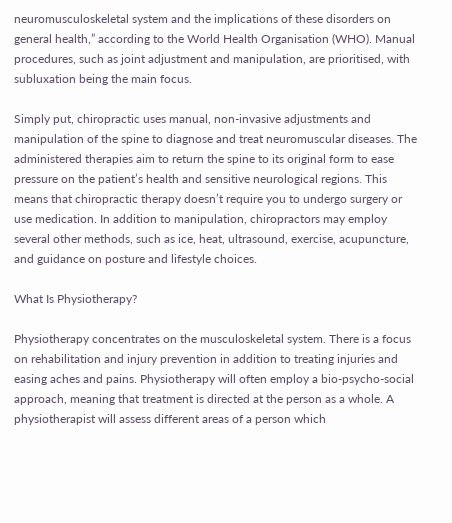neuromusculoskeletal system and the implications of these disorders on general health,” according to the World Health Organisation (WHO). Manual procedures, such as joint adjustment and manipulation, are prioritised, with subluxation being the main focus.

Simply put, chiropractic uses manual, non-invasive adjustments and manipulation of the spine to diagnose and treat neuromuscular diseases. The administered therapies aim to return the spine to its original form to ease pressure on the patient’s health and sensitive neurological regions. This means that chiropractic therapy doesn’t require you to undergo surgery or use medication. In addition to manipulation, chiropractors may employ several other methods, such as ice, heat, ultrasound, exercise, acupuncture, and guidance on posture and lifestyle choices.

What Is Physiotherapy?

Physiotherapy concentrates on the musculoskeletal system. There is a focus on rehabilitation and injury prevention in addition to treating injuries and easing aches and pains. Physiotherapy will often employ a bio-psycho-social approach, meaning that treatment is directed at the person as a whole. A physiotherapist will assess different areas of a person which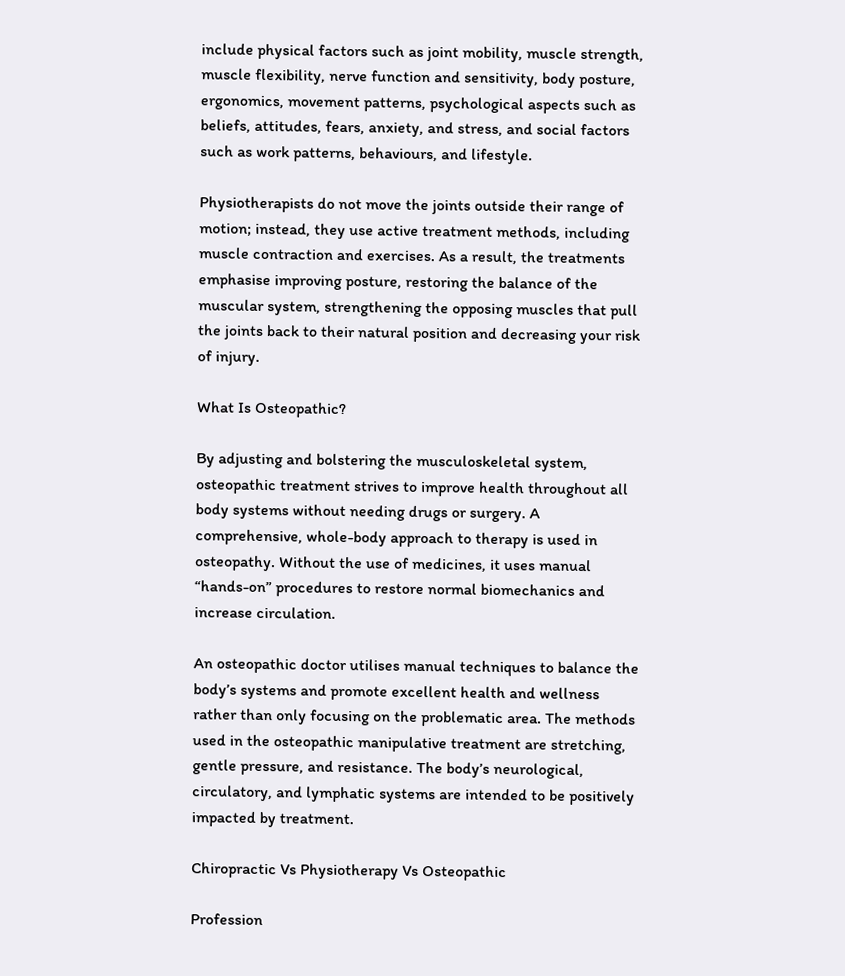include physical factors such as joint mobility, muscle strength, muscle flexibility, nerve function and sensitivity, body posture, ergonomics, movement patterns, psychological aspects such as beliefs, attitudes, fears, anxiety, and stress, and social factors such as work patterns, behaviours, and lifestyle.

Physiotherapists do not move the joints outside their range of motion; instead, they use active treatment methods, including muscle contraction and exercises. As a result, the treatments emphasise improving posture, restoring the balance of the muscular system, strengthening the opposing muscles that pull the joints back to their natural position and decreasing your risk of injury.

What Is Osteopathic?

By adjusting and bolstering the musculoskeletal system, osteopathic treatment strives to improve health throughout all body systems without needing drugs or surgery. A comprehensive, whole-body approach to therapy is used in osteopathy. Without the use of medicines, it uses manual “hands-on” procedures to restore normal biomechanics and increase circulation.

An osteopathic doctor utilises manual techniques to balance the body’s systems and promote excellent health and wellness rather than only focusing on the problematic area. The methods used in the osteopathic manipulative treatment are stretching, gentle pressure, and resistance. The body’s neurological, circulatory, and lymphatic systems are intended to be positively impacted by treatment.

Chiropractic Vs Physiotherapy Vs Osteopathic

Profession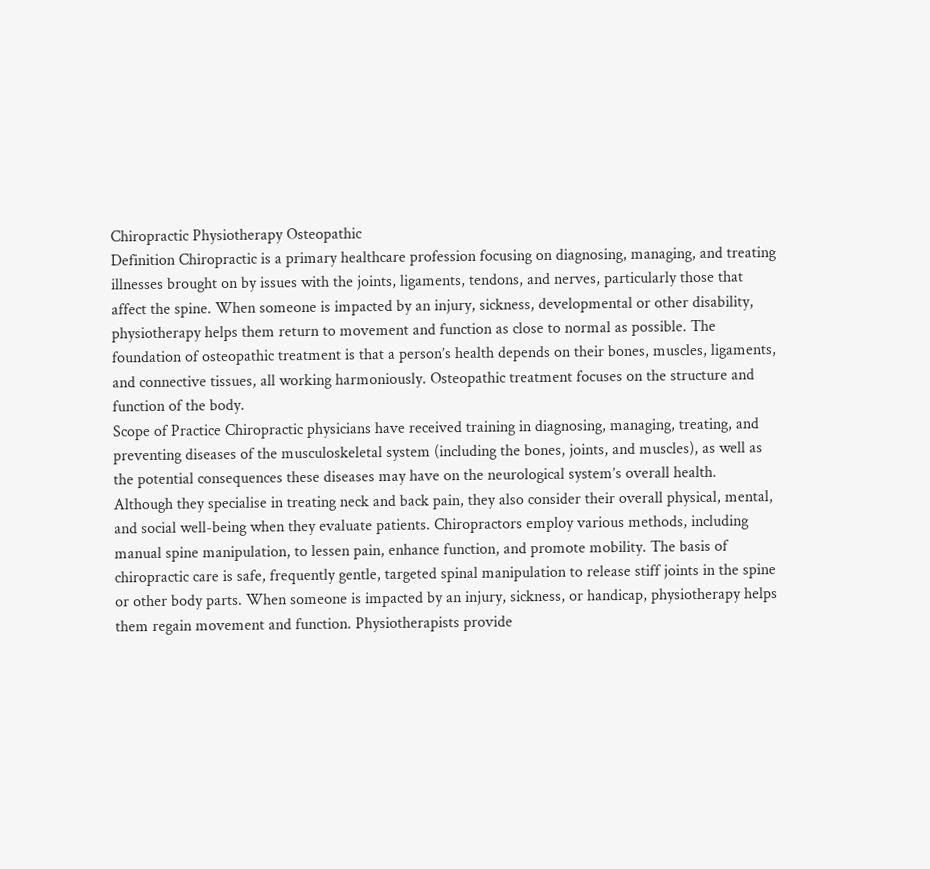Chiropractic Physiotherapy Osteopathic
Definition Chiropractic is a primary healthcare profession focusing on diagnosing, managing, and treating illnesses brought on by issues with the joints, ligaments, tendons, and nerves, particularly those that affect the spine. When someone is impacted by an injury, sickness, developmental or other disability, physiotherapy helps them return to movement and function as close to normal as possible. The foundation of osteopathic treatment is that a person’s health depends on their bones, muscles, ligaments, and connective tissues, all working harmoniously. Osteopathic treatment focuses on the structure and function of the body.
Scope of Practice Chiropractic physicians have received training in diagnosing, managing, treating, and preventing diseases of the musculoskeletal system (including the bones, joints, and muscles), as well as the potential consequences these diseases may have on the neurological system’s overall health. Although they specialise in treating neck and back pain, they also consider their overall physical, mental, and social well-being when they evaluate patients. Chiropractors employ various methods, including manual spine manipulation, to lessen pain, enhance function, and promote mobility. The basis of chiropractic care is safe, frequently gentle, targeted spinal manipulation to release stiff joints in the spine or other body parts. When someone is impacted by an injury, sickness, or handicap, physiotherapy helps them regain movement and function. Physiotherapists provide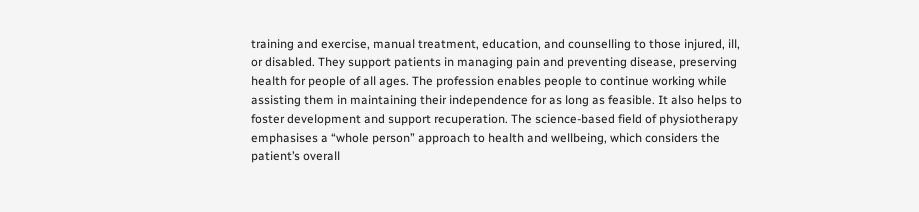training and exercise, manual treatment, education, and counselling to those injured, ill, or disabled. They support patients in managing pain and preventing disease, preserving health for people of all ages. The profession enables people to continue working while assisting them in maintaining their independence for as long as feasible. It also helps to foster development and support recuperation. The science-based field of physiotherapy emphasises a “whole person” approach to health and wellbeing, which considers the patient’s overall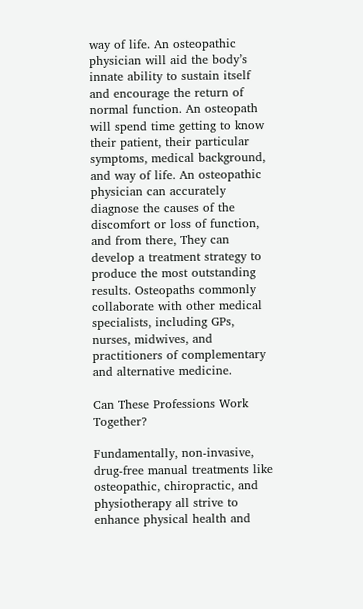way of life. An osteopathic physician will aid the body’s innate ability to sustain itself and encourage the return of normal function. An osteopath will spend time getting to know their patient, their particular symptoms, medical background, and way of life. An osteopathic physician can accurately diagnose the causes of the discomfort or loss of function, and from there, They can develop a treatment strategy to produce the most outstanding results. Osteopaths commonly collaborate with other medical specialists, including GPs, nurses, midwives, and practitioners of complementary and alternative medicine.

Can These Professions Work Together?

Fundamentally, non-invasive, drug-free manual treatments like osteopathic, chiropractic, and physiotherapy all strive to enhance physical health and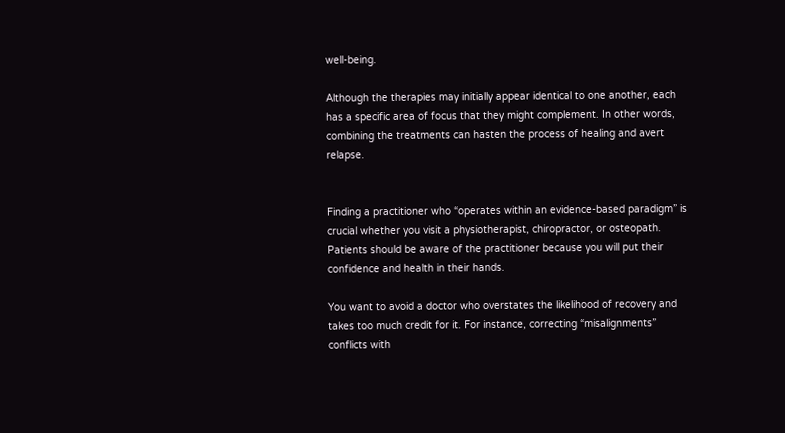well-being.

Although the therapies may initially appear identical to one another, each has a specific area of focus that they might complement. In other words, combining the treatments can hasten the process of healing and avert relapse.


Finding a practitioner who “operates within an evidence-based paradigm” is crucial whether you visit a physiotherapist, chiropractor, or osteopath. Patients should be aware of the practitioner because you will put their confidence and health in their hands.

You want to avoid a doctor who overstates the likelihood of recovery and takes too much credit for it. For instance, correcting “misalignments” conflicts with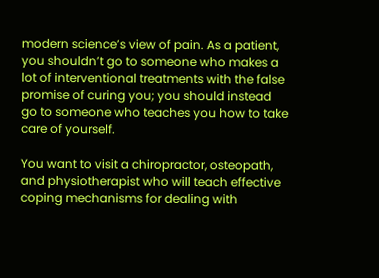modern science’s view of pain. As a patient, you shouldn’t go to someone who makes a lot of interventional treatments with the false promise of curing you; you should instead go to someone who teaches you how to take care of yourself.

You want to visit a chiropractor, osteopath, and physiotherapist who will teach effective coping mechanisms for dealing with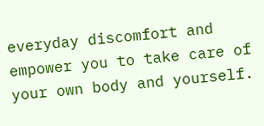everyday discomfort and empower you to take care of your own body and yourself.